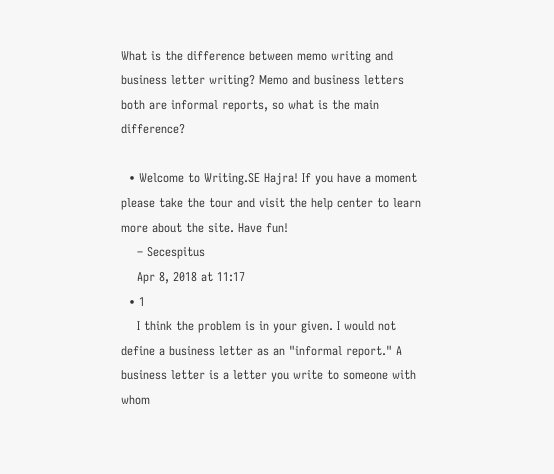What is the difference between memo writing and business letter writing? Memo and business letters both are informal reports, so what is the main difference?

  • Welcome to Writing.SE Hajra! If you have a moment please take the tour and visit the help center to learn more about the site. Have fun!
    – Secespitus
    Apr 8, 2018 at 11:17
  • 1
    I think the problem is in your given. I would not define a business letter as an "informal report." A business letter is a letter you write to someone with whom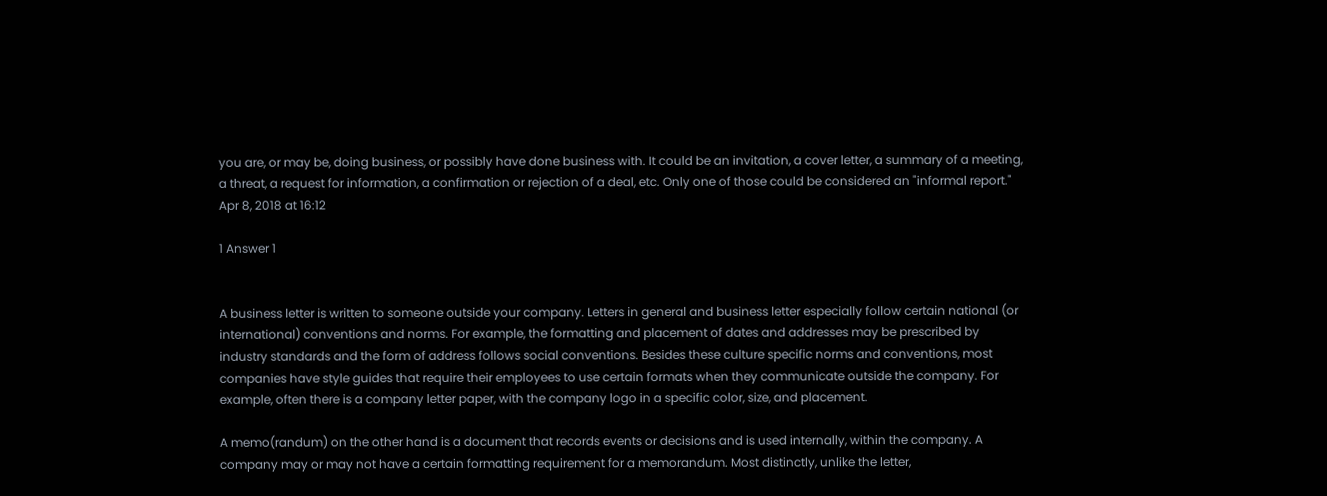you are, or may be, doing business, or possibly have done business with. It could be an invitation, a cover letter, a summary of a meeting, a threat, a request for information, a confirmation or rejection of a deal, etc. Only one of those could be considered an "informal report." Apr 8, 2018 at 16:12

1 Answer 1


A business letter is written to someone outside your company. Letters in general and business letter especially follow certain national (or international) conventions and norms. For example, the formatting and placement of dates and addresses may be prescribed by industry standards and the form of address follows social conventions. Besides these culture specific norms and conventions, most companies have style guides that require their employees to use certain formats when they communicate outside the company. For example, often there is a company letter paper, with the company logo in a specific color, size, and placement.

A memo(randum) on the other hand is a document that records events or decisions and is used internally, within the company. A company may or may not have a certain formatting requirement for a memorandum. Most distinctly, unlike the letter,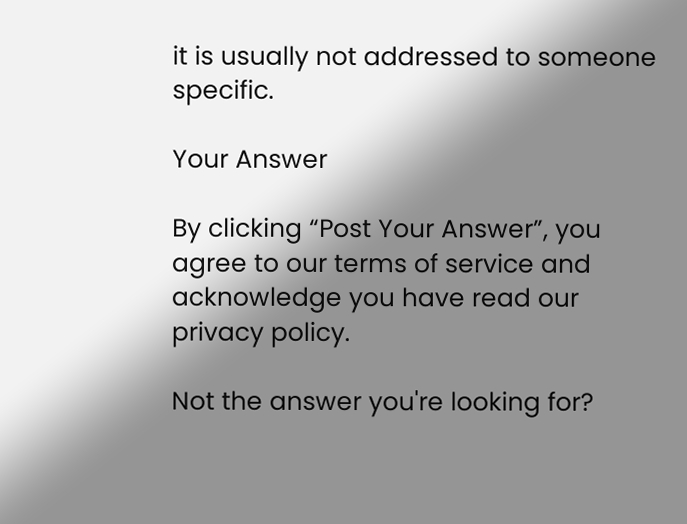it is usually not addressed to someone specific.

Your Answer

By clicking “Post Your Answer”, you agree to our terms of service and acknowledge you have read our privacy policy.

Not the answer you're looking for?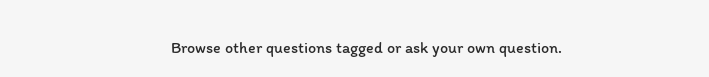Browse other questions tagged or ask your own question.